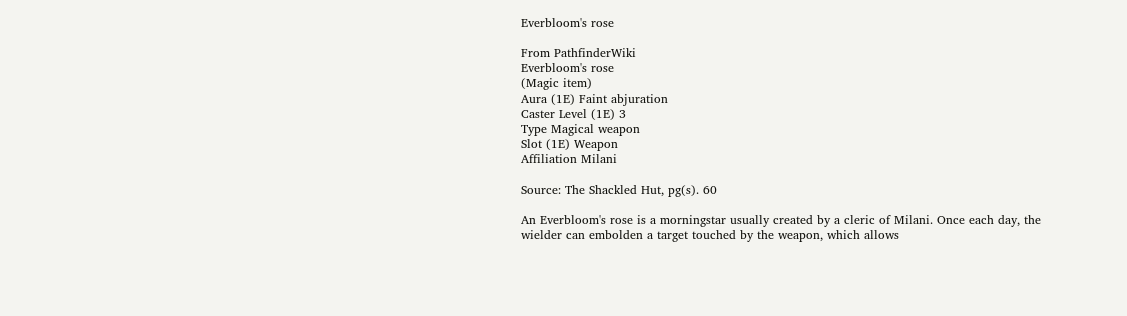Everbloom's rose

From PathfinderWiki
Everbloom's rose
(Magic item)
Aura (1E) Faint abjuration
Caster Level (1E) 3
Type Magical weapon
Slot (1E) Weapon
Affiliation Milani

Source: The Shackled Hut, pg(s). 60

An Everbloom's rose is a morningstar usually created by a cleric of Milani. Once each day, the wielder can embolden a target touched by the weapon, which allows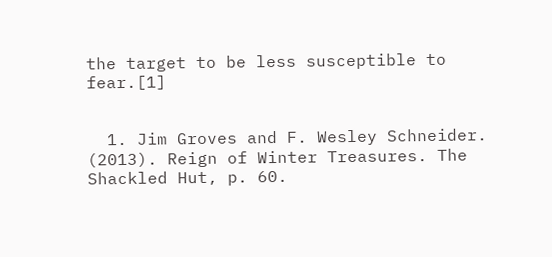the target to be less susceptible to fear.[1]


  1. Jim Groves and F. Wesley Schneider. (2013). Reign of Winter Treasures. The Shackled Hut, p. 60.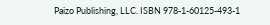Paizo Publishing, LLC. ISBN 978-1-60125-493-1